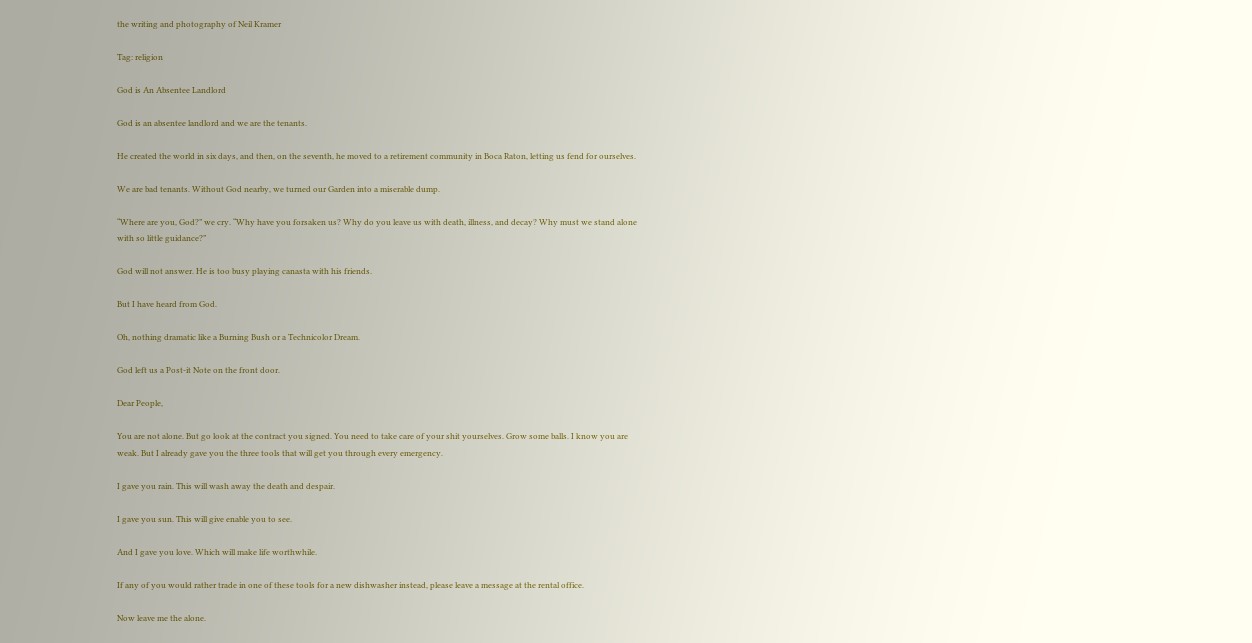the writing and photography of Neil Kramer

Tag: religion

God is An Absentee Landlord

God is an absentee landlord and we are the tenants.

He created the world in six days, and then, on the seventh, he moved to a retirement community in Boca Raton, letting us fend for ourselves.

We are bad tenants. Without God nearby, we turned our Garden into a miserable dump.

“Where are you, God?” we cry. “Why have you forsaken us? Why do you leave us with death, illness, and decay? Why must we stand alone with so little guidance?”

God will not answer. He is too busy playing canasta with his friends.

But I have heard from God.

Oh, nothing dramatic like a Burning Bush or a Technicolor Dream.

God left us a Post-it Note on the front door.

Dear People,

You are not alone. But go look at the contract you signed. You need to take care of your shit yourselves. Grow some balls. I know you are weak. But I already gave you the three tools that will get you through every emergency.

I gave you rain. This will wash away the death and despair.

I gave you sun. This will give enable you to see.

And I gave you love. Which will make life worthwhile.

If any of you would rather trade in one of these tools for a new dishwasher instead, please leave a message at the rental office.

Now leave me the alone.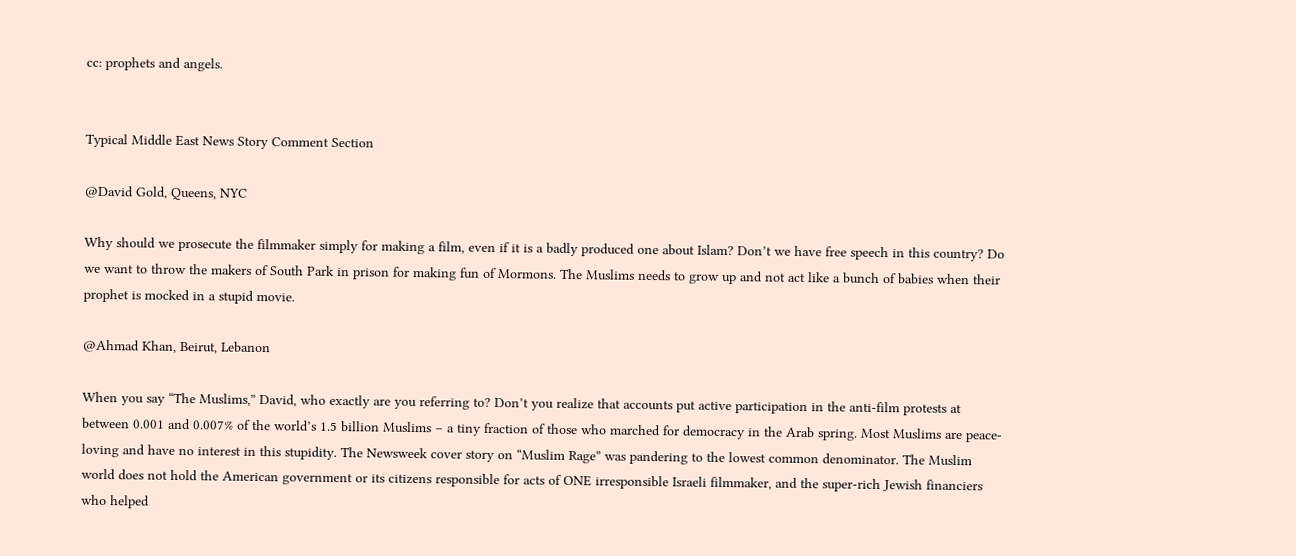cc: prophets and angels.


Typical Middle East News Story Comment Section

@David Gold, Queens, NYC

Why should we prosecute the filmmaker simply for making a film, even if it is a badly produced one about Islam? Don’t we have free speech in this country? Do we want to throw the makers of South Park in prison for making fun of Mormons. The Muslims needs to grow up and not act like a bunch of babies when their prophet is mocked in a stupid movie.

@Ahmad Khan, Beirut, Lebanon

When you say “The Muslims,” David, who exactly are you referring to? Don’t you realize that accounts put active participation in the anti-film protests at between 0.001 and 0.007% of the world’s 1.5 billion Muslims – a tiny fraction of those who marched for democracy in the Arab spring. Most Muslims are peace-loving and have no interest in this stupidity. The Newsweek cover story on “Muslim Rage” was pandering to the lowest common denominator. The Muslim world does not hold the American government or its citizens responsible for acts of ONE irresponsible Israeli filmmaker, and the super-rich Jewish financiers who helped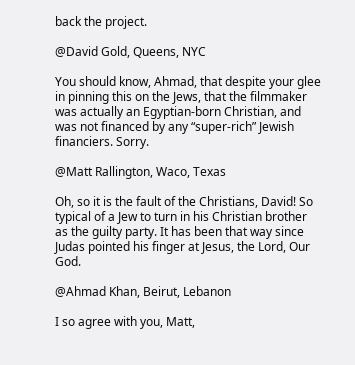back the project.

@David Gold, Queens, NYC

You should know, Ahmad, that despite your glee in pinning this on the Jews, that the filmmaker was actually an Egyptian-born Christian, and was not financed by any “super-rich” Jewish financiers. Sorry.

@Matt Rallington, Waco, Texas

Oh, so it is the fault of the Christians, David! So typical of a Jew to turn in his Christian brother as the guilty party. It has been that way since Judas pointed his finger at Jesus, the Lord, Our God.

@Ahmad Khan, Beirut, Lebanon

I so agree with you, Matt,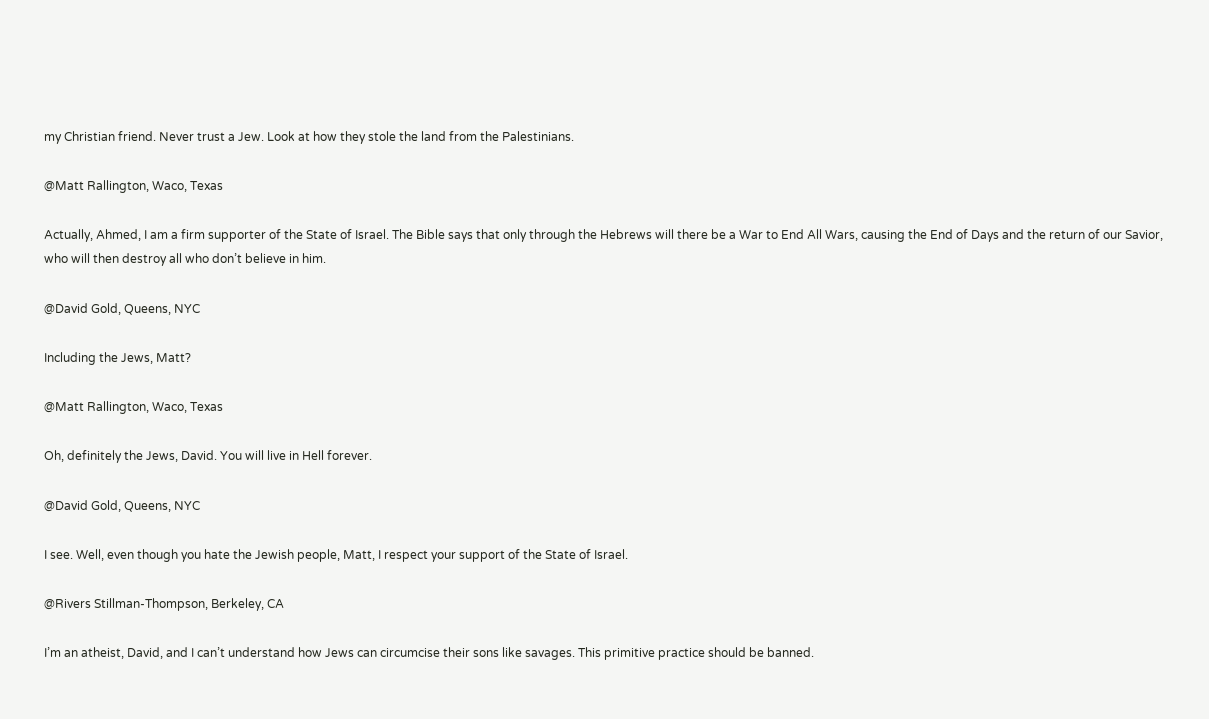my Christian friend. Never trust a Jew. Look at how they stole the land from the Palestinians.

@Matt Rallington, Waco, Texas

Actually, Ahmed, I am a firm supporter of the State of Israel. The Bible says that only through the Hebrews will there be a War to End All Wars, causing the End of Days and the return of our Savior, who will then destroy all who don’t believe in him.

@David Gold, Queens, NYC

Including the Jews, Matt?

@Matt Rallington, Waco, Texas

Oh, definitely the Jews, David. You will live in Hell forever.

@David Gold, Queens, NYC

I see. Well, even though you hate the Jewish people, Matt, I respect your support of the State of Israel.

@Rivers Stillman-Thompson, Berkeley, CA

I’m an atheist, David, and I can’t understand how Jews can circumcise their sons like savages. This primitive practice should be banned.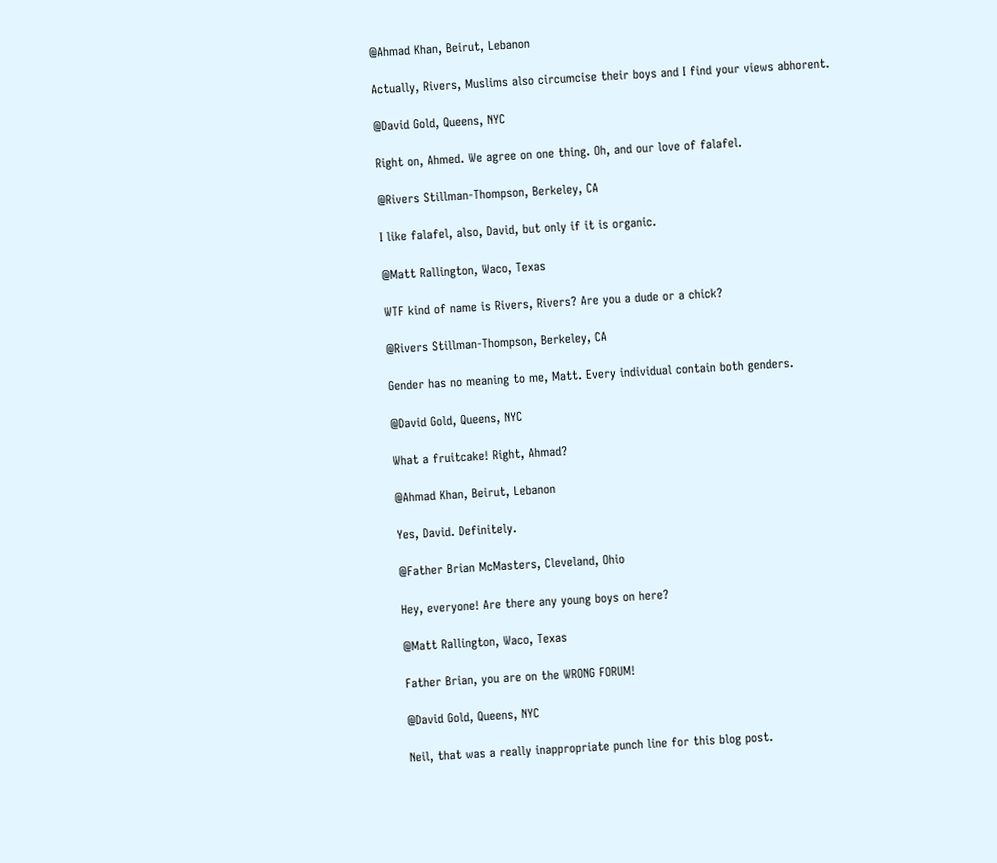@Ahmad Khan, Beirut, Lebanon

Actually, Rivers, Muslims also circumcise their boys and I find your views abhorent.

@David Gold, Queens, NYC

Right on, Ahmed. We agree on one thing. Oh, and our love of falafel.

@Rivers Stillman-Thompson, Berkeley, CA

I like falafel, also, David, but only if it is organic.

@Matt Rallington, Waco, Texas

WTF kind of name is Rivers, Rivers? Are you a dude or a chick?

@Rivers Stillman-Thompson, Berkeley, CA

Gender has no meaning to me, Matt. Every individual contain both genders.

@David Gold, Queens, NYC

What a fruitcake! Right, Ahmad?

@Ahmad Khan, Beirut, Lebanon

Yes, David. Definitely.

@Father Brian McMasters, Cleveland, Ohio

Hey, everyone! Are there any young boys on here?

@Matt Rallington, Waco, Texas

Father Brian, you are on the WRONG FORUM!

@David Gold, Queens, NYC

Neil, that was a really inappropriate punch line for this blog post.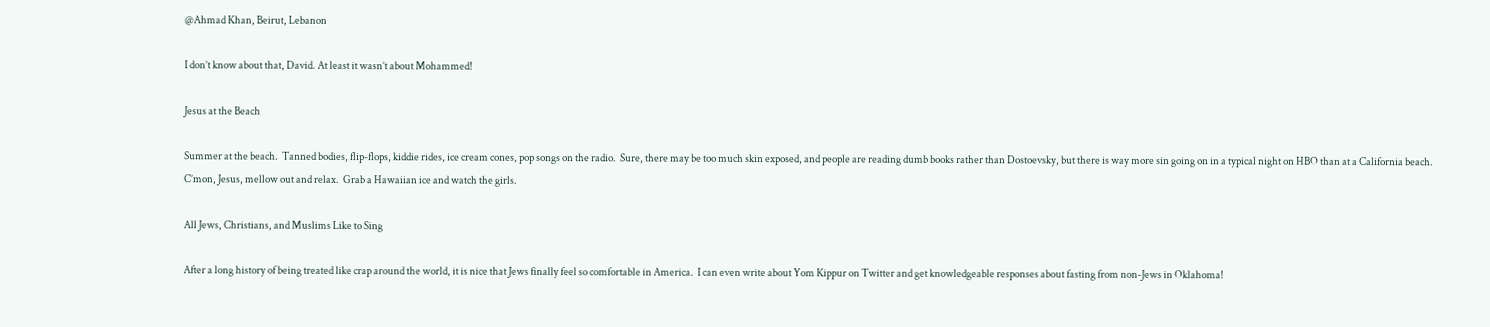@Ahmad Khan, Beirut, Lebanon

I don’t know about that, David. At least it wasn’t about Mohammed!

Jesus at the Beach

Summer at the beach.  Tanned bodies, flip-flops, kiddie rides, ice cream cones, pop songs on the radio.  Sure, there may be too much skin exposed, and people are reading dumb books rather than Dostoevsky, but there is way more sin going on in a typical night on HBO than at a California beach.  C’mon, Jesus, mellow out and relax.  Grab a Hawaiian ice and watch the girls.

All Jews, Christians, and Muslims Like to Sing

After a long history of being treated like crap around the world, it is nice that Jews finally feel so comfortable in America.  I can even write about Yom Kippur on Twitter and get knowledgeable responses about fasting from non-Jews in Oklahoma!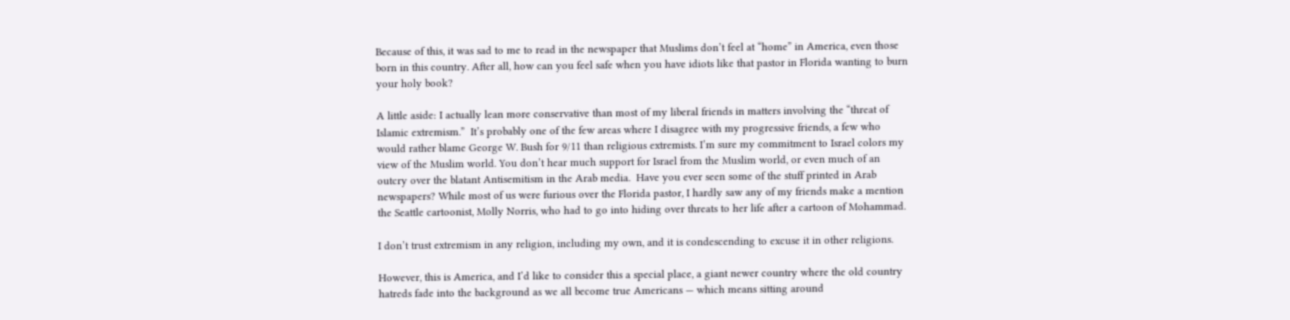Because of this, it was sad to me to read in the newspaper that Muslims don’t feel at “home” in America, even those born in this country. After all, how can you feel safe when you have idiots like that pastor in Florida wanting to burn your holy book?

A little aside: I actually lean more conservative than most of my liberal friends in matters involving the “threat of Islamic extremism.”  It’s probably one of the few areas where I disagree with my progressive friends, a few who would rather blame George W. Bush for 9/11 than religious extremists. I’m sure my commitment to Israel colors my view of the Muslim world. You don’t hear much support for Israel from the Muslim world, or even much of an outcry over the blatant Antisemitism in the Arab media.  Have you ever seen some of the stuff printed in Arab newspapers? While most of us were furious over the Florida pastor, I hardly saw any of my friends make a mention the Seattle cartoonist, Molly Norris, who had to go into hiding over threats to her life after a cartoon of Mohammad.

I don’t trust extremism in any religion, including my own, and it is condescending to excuse it in other religions.

However, this is America, and I’d like to consider this a special place, a giant newer country where the old country hatreds fade into the background as we all become true Americans — which means sitting around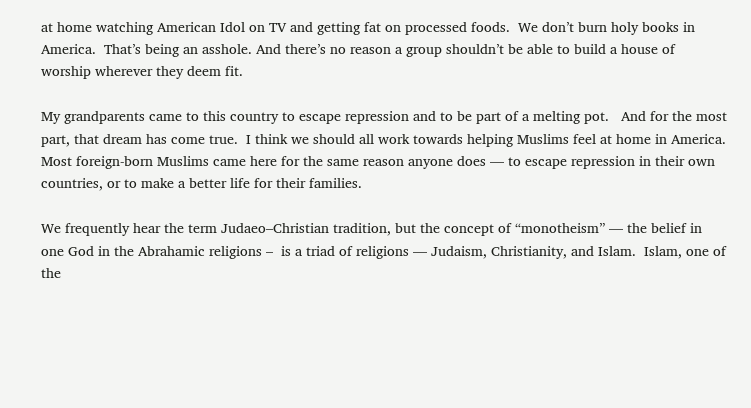at home watching American Idol on TV and getting fat on processed foods.  We don’t burn holy books in America.  That’s being an asshole. And there’s no reason a group shouldn’t be able to build a house of worship wherever they deem fit.

My grandparents came to this country to escape repression and to be part of a melting pot.   And for the most part, that dream has come true.  I think we should all work towards helping Muslims feel at home in America.  Most foreign-born Muslims came here for the same reason anyone does — to escape repression in their own countries, or to make a better life for their families.

We frequently hear the term Judaeo–Christian tradition, but the concept of “monotheism” — the belief in one God in the Abrahamic religions –  is a triad of religions — Judaism, Christianity, and Islam.  Islam, one of the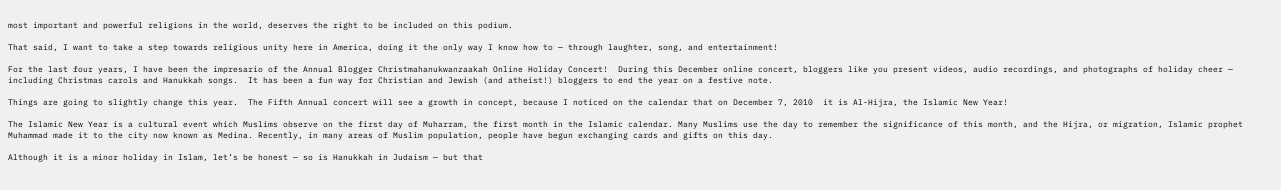most important and powerful religions in the world, deserves the right to be included on this podium.

That said, I want to take a step towards religious unity here in America, doing it the only way I know how to — through laughter, song, and entertainment!

For the last four years, I have been the impresario of the Annual Blogger Christmahanukwanzaakah Online Holiday Concert!  During this December online concert, bloggers like you present videos, audio recordings, and photographs of holiday cheer — including Christmas carols and Hanukkah songs.  It has been a fun way for Christian and Jewish (and atheist!) bloggers to end the year on a festive note.

Things are going to slightly change this year.  The Fifth Annual concert will see a growth in concept, because I noticed on the calendar that on December 7, 2010  it is Al-Hijra, the Islamic New Year!

The Islamic New Year is a cultural event which Muslims observe on the first day of Muharram, the first month in the Islamic calendar. Many Muslims use the day to remember the significance of this month, and the Hijra, or migration, Islamic prophet Muhammad made it to the city now known as Medina. Recently, in many areas of Muslim population, people have begun exchanging cards and gifts on this day.

Although it is a minor holiday in Islam, let’s be honest — so is Hanukkah in Judaism — but that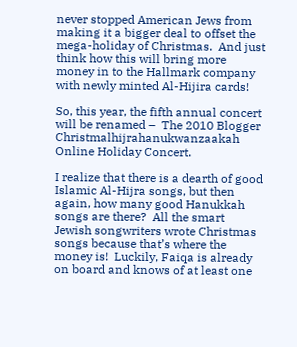never stopped American Jews from making it a bigger deal to offset the mega-holiday of Christmas.  And just think how this will bring more money in to the Hallmark company with newly minted Al-Hijira cards!

So, this year, the fifth annual concert will be renamed –  The 2010 Blogger Christmalhijrahanukwanzaakah Online Holiday Concert.

I realize that there is a dearth of good Islamic Al-Hijra songs, but then again, how many good Hanukkah songs are there?  All the smart Jewish songwriters wrote Christmas songs because that’s where the money is!  Luckily, Faiqa is already on board and knows of at least one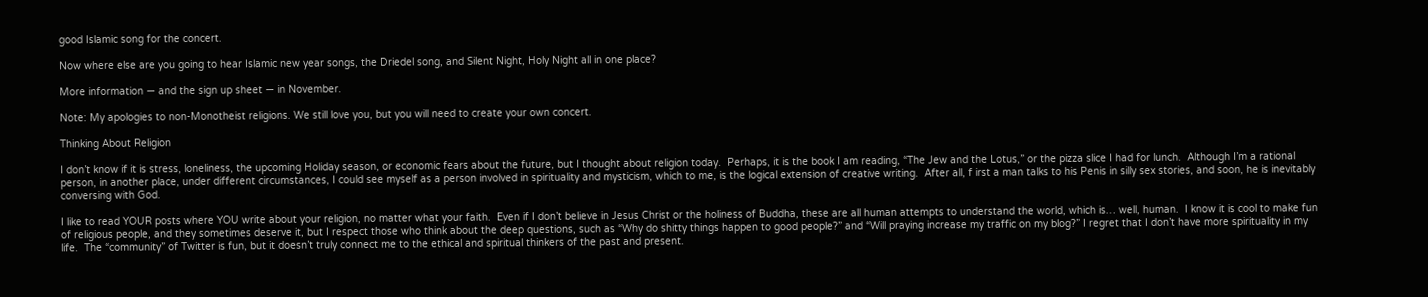good Islamic song for the concert.

Now where else are you going to hear Islamic new year songs, the Driedel song, and Silent Night, Holy Night all in one place?

More information — and the sign up sheet — in November.

Note: My apologies to non-Monotheist religions. We still love you, but you will need to create your own concert.

Thinking About Religion

I don’t know if it is stress, loneliness, the upcoming Holiday season, or economic fears about the future, but I thought about religion today.  Perhaps, it is the book I am reading, “The Jew and the Lotus,” or the pizza slice I had for lunch.  Although I’m a rational person, in another place, under different circumstances, I could see myself as a person involved in spirituality and mysticism, which to me, is the logical extension of creative writing.  After all, f irst a man talks to his Penis in silly sex stories, and soon, he is inevitably conversing with God.

I like to read YOUR posts where YOU write about your religion, no matter what your faith.  Even if I don’t believe in Jesus Christ or the holiness of Buddha, these are all human attempts to understand the world, which is… well, human.  I know it is cool to make fun of religious people, and they sometimes deserve it, but I respect those who think about the deep questions, such as “Why do shitty things happen to good people?” and “Will praying increase my traffic on my blog?” I regret that I don’t have more spirituality in my life.  The “community” of Twitter is fun, but it doesn’t truly connect me to the ethical and spiritual thinkers of the past and present.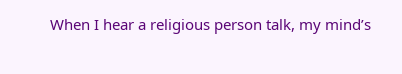When I hear a religious person talk, my mind’s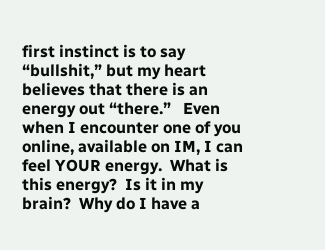first instinct is to say “bullshit,” but my heart believes that there is an energy out “there.”   Even when I encounter one of you online, available on IM, I can feel YOUR energy.  What is this energy?  Is it in my brain?  Why do I have a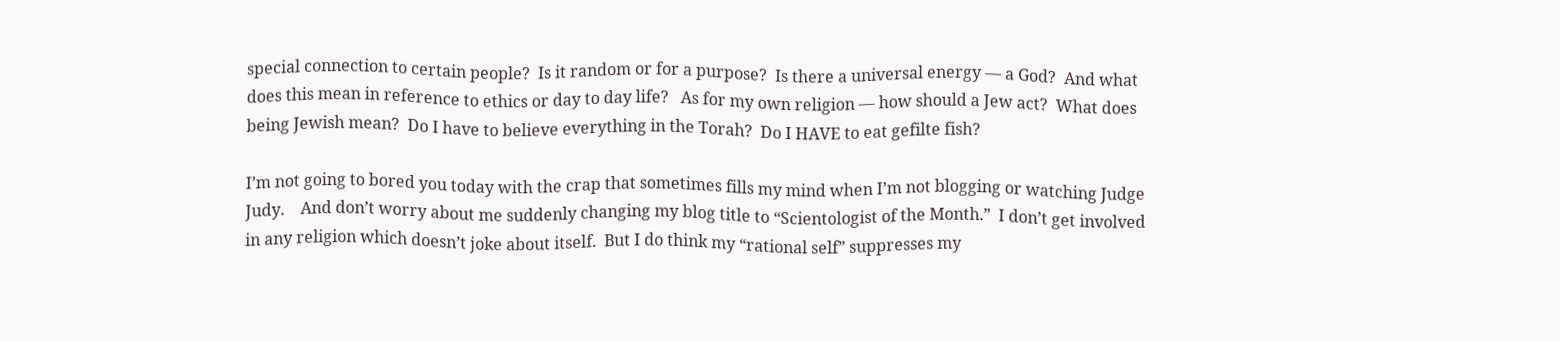special connection to certain people?  Is it random or for a purpose?  Is there a universal energy — a God?  And what does this mean in reference to ethics or day to day life?   As for my own religion — how should a Jew act?  What does being Jewish mean?  Do I have to believe everything in the Torah?  Do I HAVE to eat gefilte fish?

I’m not going to bored you today with the crap that sometimes fills my mind when I’m not blogging or watching Judge Judy.    And don’t worry about me suddenly changing my blog title to “Scientologist of the Month.”  I don’t get involved in any religion which doesn’t joke about itself.  But I do think my “rational self” suppresses my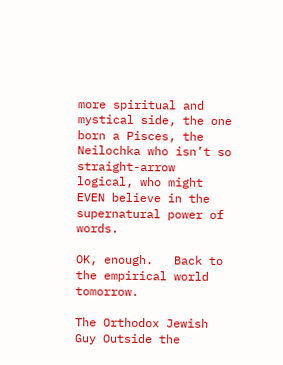more spiritual and mystical side, the one born a Pisces, the Neilochka who isn’t so straight-arrow logical, who might EVEN believe in the supernatural power of words.

OK, enough.   Back to the empirical world tomorrow.

The Orthodox Jewish Guy Outside the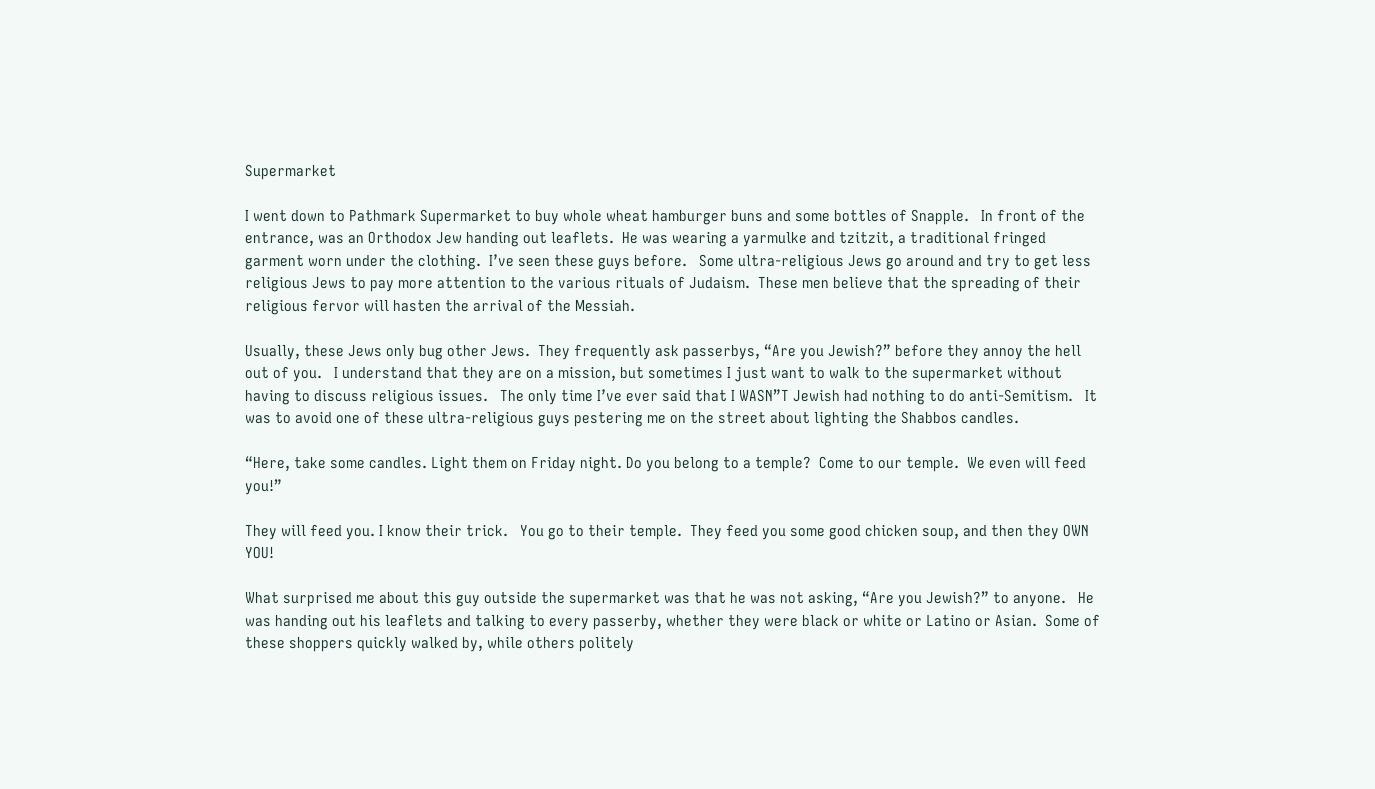Supermarket

I went down to Pathmark Supermarket to buy whole wheat hamburger buns and some bottles of Snapple.   In front of the entrance, was an Orthodox Jew handing out leaflets.  He was wearing a yarmulke and tzitzit, a traditional fringed garment worn under the clothing.  I’ve seen these guys before.   Some ultra-religious Jews go around and try to get less religious Jews to pay more attention to the various rituals of Judaism.  These men believe that the spreading of their religious fervor will hasten the arrival of the Messiah.

Usually, these Jews only bug other Jews.  They frequently ask passerbys, “Are you Jewish?” before they annoy the hell out of you.   I understand that they are on a mission, but sometimes I just want to walk to the supermarket without having to discuss religious issues.   The only time I’ve ever said that I WASN”T Jewish had nothing to do anti-Semitism.   It was to avoid one of these ultra-religious guys pestering me on the street about lighting the Shabbos candles.

“Here, take some candles. Light them on Friday night. Do you belong to a temple?  Come to our temple.  We even will feed you!”

They will feed you. I know their trick.   You go to their temple.  They feed you some good chicken soup, and then they OWN YOU!

What surprised me about this guy outside the supermarket was that he was not asking, “Are you Jewish?” to anyone.   He was handing out his leaflets and talking to every passerby, whether they were black or white or Latino or Asian.  Some of these shoppers quickly walked by, while others politely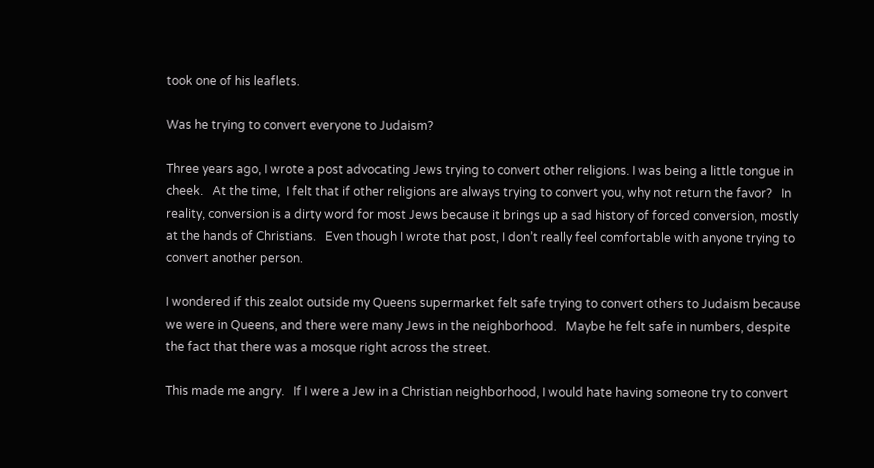took one of his leaflets.

Was he trying to convert everyone to Judaism?

Three years ago, I wrote a post advocating Jews trying to convert other religions. I was being a little tongue in cheek.   At the time,  I felt that if other religions are always trying to convert you, why not return the favor?   In reality, conversion is a dirty word for most Jews because it brings up a sad history of forced conversion, mostly at the hands of Christians.   Even though I wrote that post, I don’t really feel comfortable with anyone trying to convert another person.

I wondered if this zealot outside my Queens supermarket felt safe trying to convert others to Judaism because we were in Queens, and there were many Jews in the neighborhood.   Maybe he felt safe in numbers, despite the fact that there was a mosque right across the street.

This made me angry.   If I were a Jew in a Christian neighborhood, I would hate having someone try to convert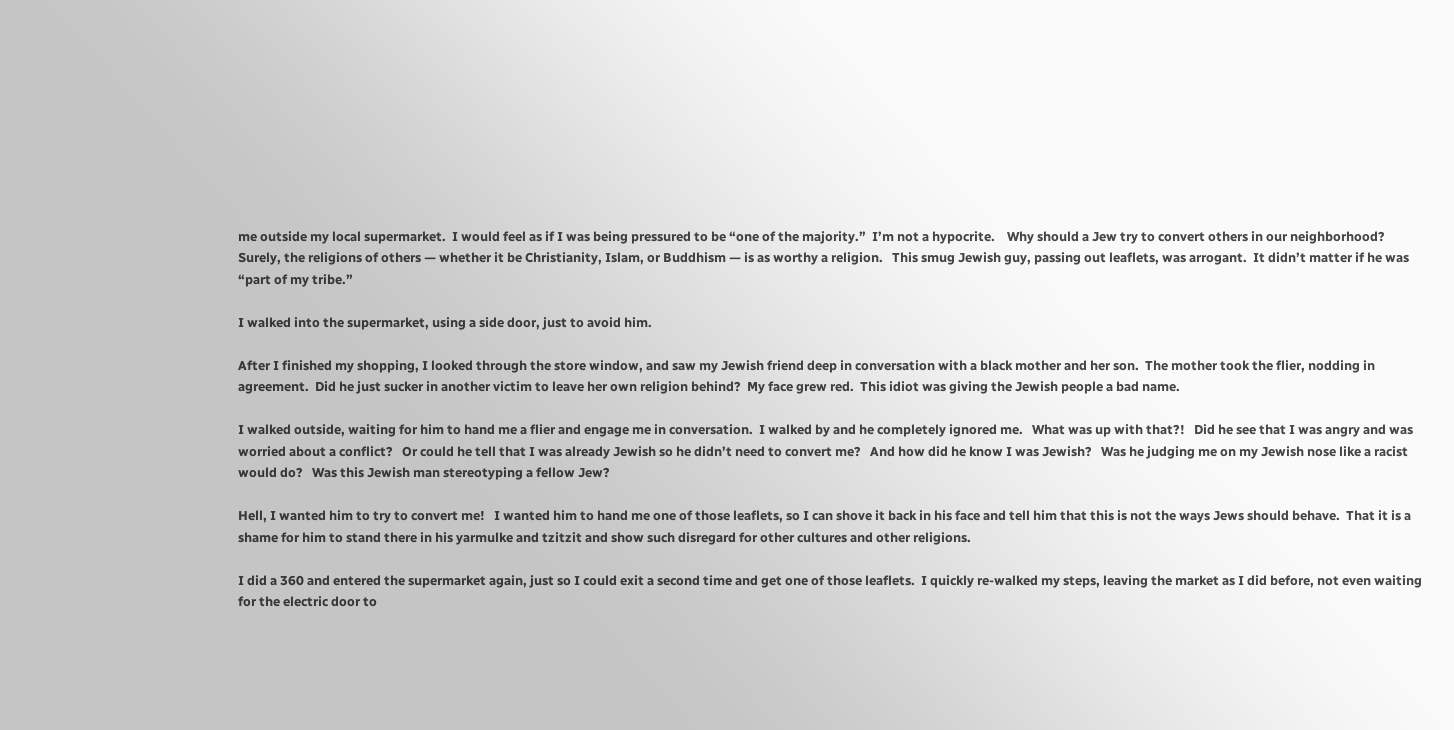me outside my local supermarket.  I would feel as if I was being pressured to be “one of the majority.”  I’m not a hypocrite.    Why should a Jew try to convert others in our neighborhood?   Surely, the religions of others — whether it be Christianity, Islam, or Buddhism — is as worthy a religion.   This smug Jewish guy, passing out leaflets, was arrogant.  It didn’t matter if he was “part of my tribe.”

I walked into the supermarket, using a side door, just to avoid him.

After I finished my shopping, I looked through the store window, and saw my Jewish friend deep in conversation with a black mother and her son.  The mother took the flier, nodding in agreement.  Did he just sucker in another victim to leave her own religion behind?  My face grew red.  This idiot was giving the Jewish people a bad name.

I walked outside, waiting for him to hand me a flier and engage me in conversation.  I walked by and he completely ignored me.   What was up with that?!   Did he see that I was angry and was worried about a conflict?   Or could he tell that I was already Jewish so he didn’t need to convert me?   And how did he know I was Jewish?   Was he judging me on my Jewish nose like a racist would do?   Was this Jewish man stereotyping a fellow Jew?

Hell, I wanted him to try to convert me!   I wanted him to hand me one of those leaflets, so I can shove it back in his face and tell him that this is not the ways Jews should behave.  That it is a shame for him to stand there in his yarmulke and tzitzit and show such disregard for other cultures and other religions.

I did a 360 and entered the supermarket again, just so I could exit a second time and get one of those leaflets.  I quickly re-walked my steps, leaving the market as I did before, not even waiting for the electric door to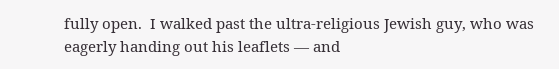fully open.  I walked past the ultra-religious Jewish guy, who was eagerly handing out his leaflets — and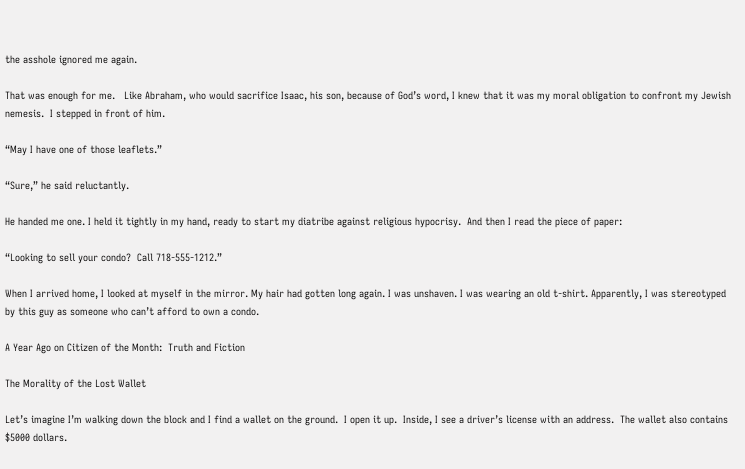the asshole ignored me again.

That was enough for me.   Like Abraham, who would sacrifice Isaac, his son, because of God’s word, I knew that it was my moral obligation to confront my Jewish nemesis.  I stepped in front of him.

“May I have one of those leaflets.”

“Sure,” he said reluctantly.

He handed me one. I held it tightly in my hand, ready to start my diatribe against religious hypocrisy.  And then I read the piece of paper:

“Looking to sell your condo?  Call 718-555-1212.”

When I arrived home, I looked at myself in the mirror. My hair had gotten long again. I was unshaven. I was wearing an old t-shirt. Apparently, I was stereotyped by this guy as someone who can’t afford to own a condo.

A Year Ago on Citizen of the Month:  Truth and Fiction

The Morality of the Lost Wallet

Let’s imagine I’m walking down the block and I find a wallet on the ground.  I open it up.  Inside, I see a driver’s license with an address.  The wallet also contains $5000 dollars.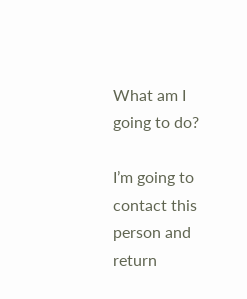What am I going to do?

I’m going to contact this person and return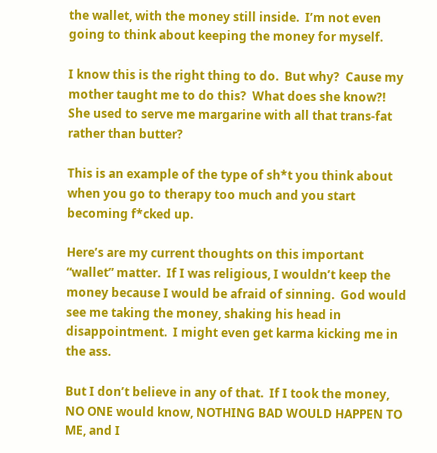the wallet, with the money still inside.  I’m not even going to think about keeping the money for myself.

I know this is the right thing to do.  But why?  Cause my mother taught me to do this?  What does she know?!  She used to serve me margarine with all that trans-fat rather than butter?

This is an example of the type of sh*t you think about when you go to therapy too much and you start becoming f*cked up.

Here’s are my current thoughts on this important “wallet” matter.  If I was religious, I wouldn’t keep the money because I would be afraid of sinning.  God would see me taking the money, shaking his head in disappointment.  I might even get karma kicking me in the ass.

But I don’t believe in any of that.  If I took the money, NO ONE would know, NOTHING BAD WOULD HAPPEN TO ME, and I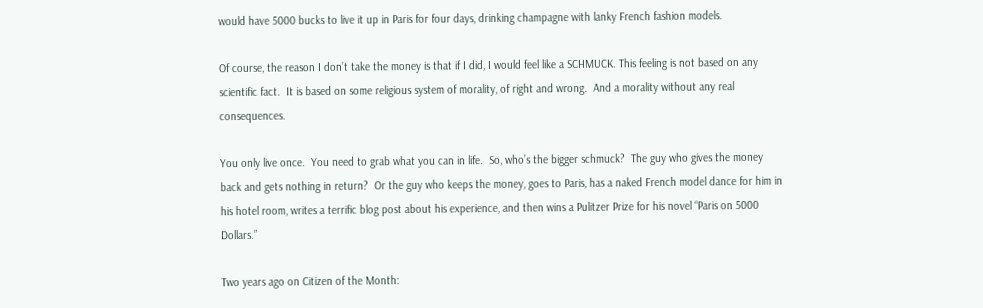would have 5000 bucks to live it up in Paris for four days, drinking champagne with lanky French fashion models.

Of course, the reason I don’t take the money is that if I did, I would feel like a SCHMUCK. This feeling is not based on any scientific fact.  It is based on some religious system of morality, of right and wrong.  And a morality without any real consequences.

You only live once.  You need to grab what you can in life.  So, who’s the bigger schmuck?  The guy who gives the money back and gets nothing in return?  Or the guy who keeps the money, goes to Paris, has a naked French model dance for him in his hotel room, writes a terrific blog post about his experience, and then wins a Pulitzer Prize for his novel “Paris on 5000 Dollars.”

Two years ago on Citizen of the Month: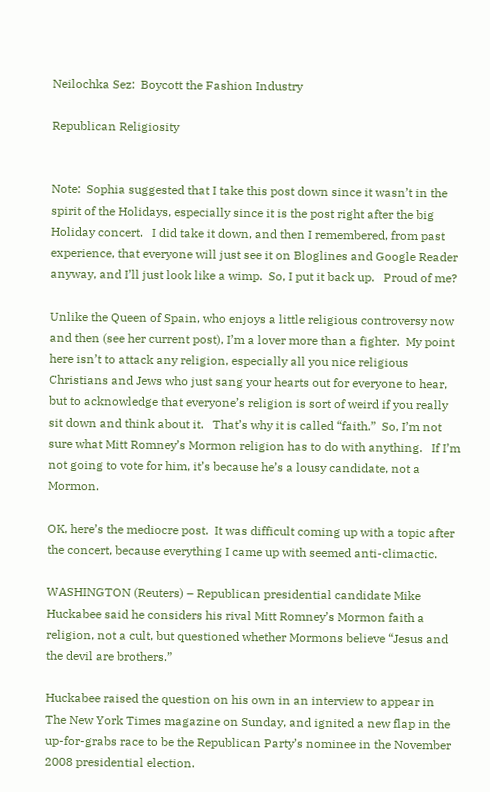Neilochka Sez:  Boycott the Fashion Industry

Republican Religiosity


Note:  Sophia suggested that I take this post down since it wasn’t in the spirit of the Holidays, especially since it is the post right after the big Holiday concert.   I did take it down, and then I remembered, from past experience, that everyone will just see it on Bloglines and Google Reader anyway, and I’ll just look like a wimp.  So, I put it back up.   Proud of me?

Unlike the Queen of Spain, who enjoys a little religious controversy now and then (see her current post), I’m a lover more than a fighter.  My point here isn’t to attack any religion, especially all you nice religious Christians and Jews who just sang your hearts out for everyone to hear, but to acknowledge that everyone’s religion is sort of weird if you really sit down and think about it.   That’s why it is called “faith.”  So, I’m not sure what Mitt Romney’s Mormon religion has to do with anything.   If I’m not going to vote for him, it’s because he’s a lousy candidate, not a Mormon.

OK, here’s the mediocre post.  It was difficult coming up with a topic after the concert, because everything I came up with seemed anti-climactic.

WASHINGTON (Reuters) – Republican presidential candidate Mike Huckabee said he considers his rival Mitt Romney’s Mormon faith a religion, not a cult, but questioned whether Mormons believe “Jesus and the devil are brothers.”

Huckabee raised the question on his own in an interview to appear in The New York Times magazine on Sunday, and ignited a new flap in the up-for-grabs race to be the Republican Party’s nominee in the November 2008 presidential election.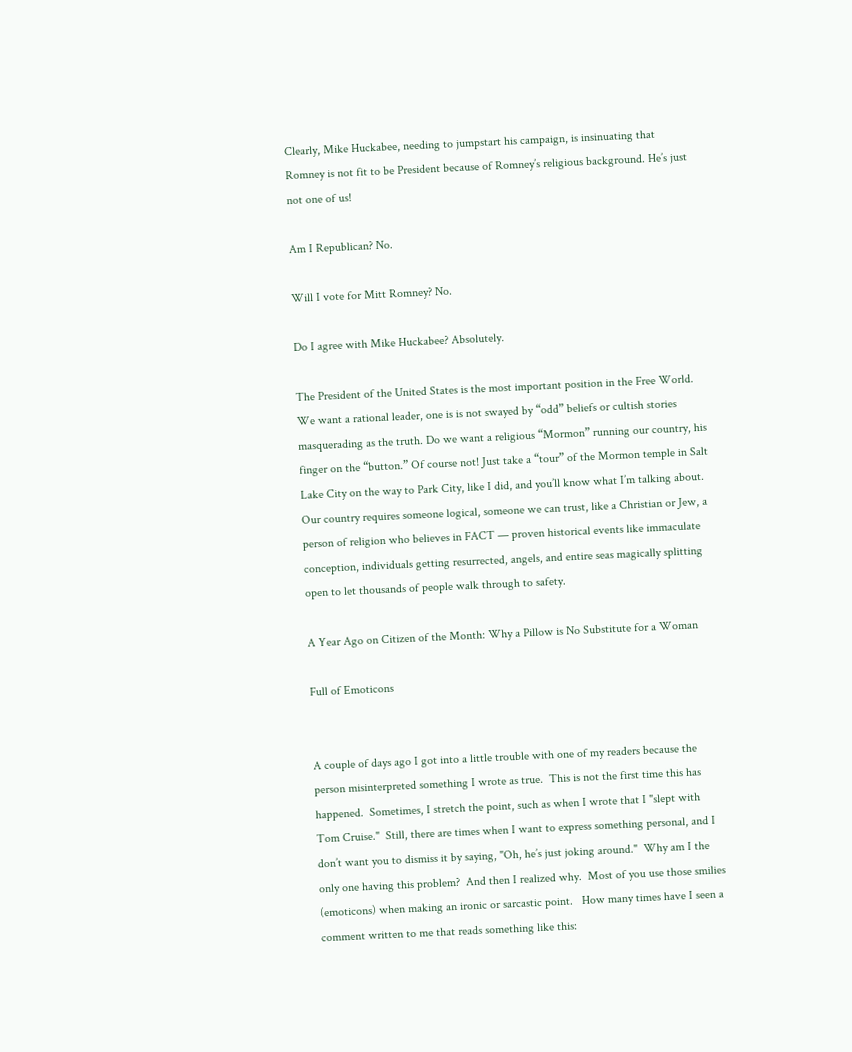Clearly, Mike Huckabee, needing to jumpstart his campaign, is insinuating that Romney is not fit to be President because of Romney’s religious background. He’s just not one of us!

Am I Republican? No.

Will I vote for Mitt Romney? No.

Do I agree with Mike Huckabee? Absolutely.

The President of the United States is the most important position in the Free World. We want a rational leader, one is is not swayed by “odd” beliefs or cultish stories masquerading as the truth. Do we want a religious “Mormon” running our country, his finger on the “button.” Of course not! Just take a “tour” of the Mormon temple in Salt Lake City on the way to Park City, like I did, and you’ll know what I’m talking about. Our country requires someone logical, someone we can trust, like a Christian or Jew, a person of religion who believes in FACT — proven historical events like immaculate conception, individuals getting resurrected, angels, and entire seas magically splitting open to let thousands of people walk through to safety.

A Year Ago on Citizen of the Month: Why a Pillow is No Substitute for a Woman

Full of Emoticons


A couple of days ago I got into a little trouble with one of my readers because the person misinterpreted something I wrote as true.  This is not the first time this has happened.  Sometimes, I stretch the point, such as when I wrote that I "slept with Tom Cruise."  Still, there are times when I want to express something personal, and I don’t want you to dismiss it by saying, "Oh, he’s just joking around."  Why am I the only one having this problem?  And then I realized why.  Most of you use those smilies (emoticons) when making an ironic or sarcastic point.   How many times have I seen a comment written to me that reads something like this: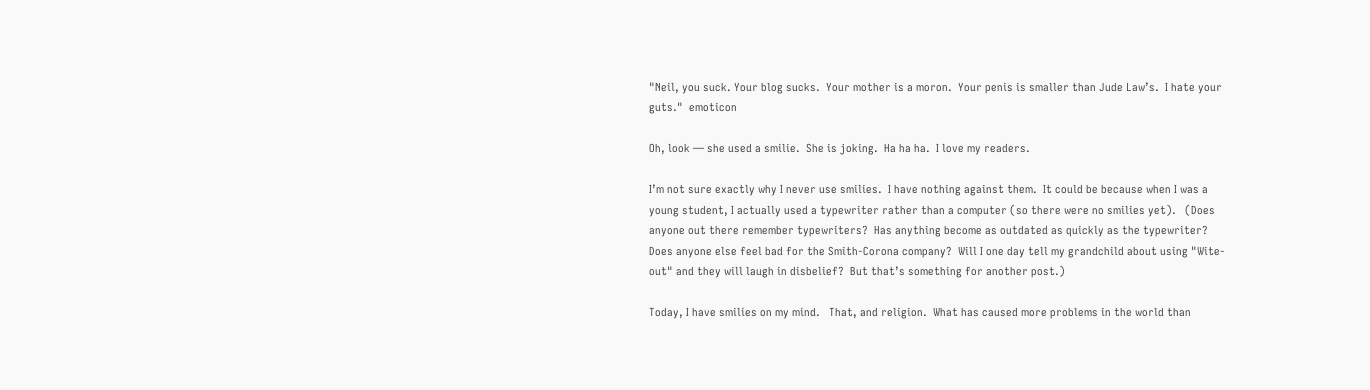"Neil, you suck. Your blog sucks.  Your mother is a moron.  Your penis is smaller than Jude Law’s.  I hate your guts."  emoticon

Oh, look — she used a smilie.  She is joking.  Ha ha ha.  I love my readers.

I’m not sure exactly why I never use smilies.  I have nothing against them.  It could be because when I was a young student, I actually used a typewriter rather than a computer (so there were no smilies yet).   (Does anyone out there remember typewriters?  Has anything become as outdated as quickly as the typewriter?  Does anyone else feel bad for the Smith-Corona company?  Will I one day tell my grandchild about using "Wite-out" and they will laugh in disbelief?  But that’s something for another post.)

Today, I have smilies on my mind.   That, and religion.  What has caused more problems in the world than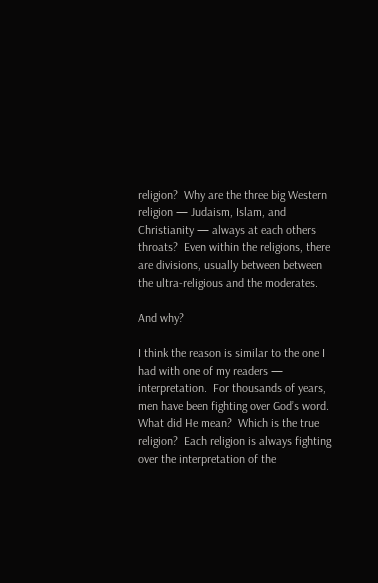religion?  Why are the three big Western religion — Judaism, Islam, and Christianity — always at each others throats?  Even within the religions, there are divisions, usually between between the ultra-religious and the moderates.

And why?

I think the reason is similar to the one I had with one of my readers — interpretation.  For thousands of years, men have been fighting over God’s word.  What did He mean?  Which is the true religion?  Each religion is always fighting over the interpretation of the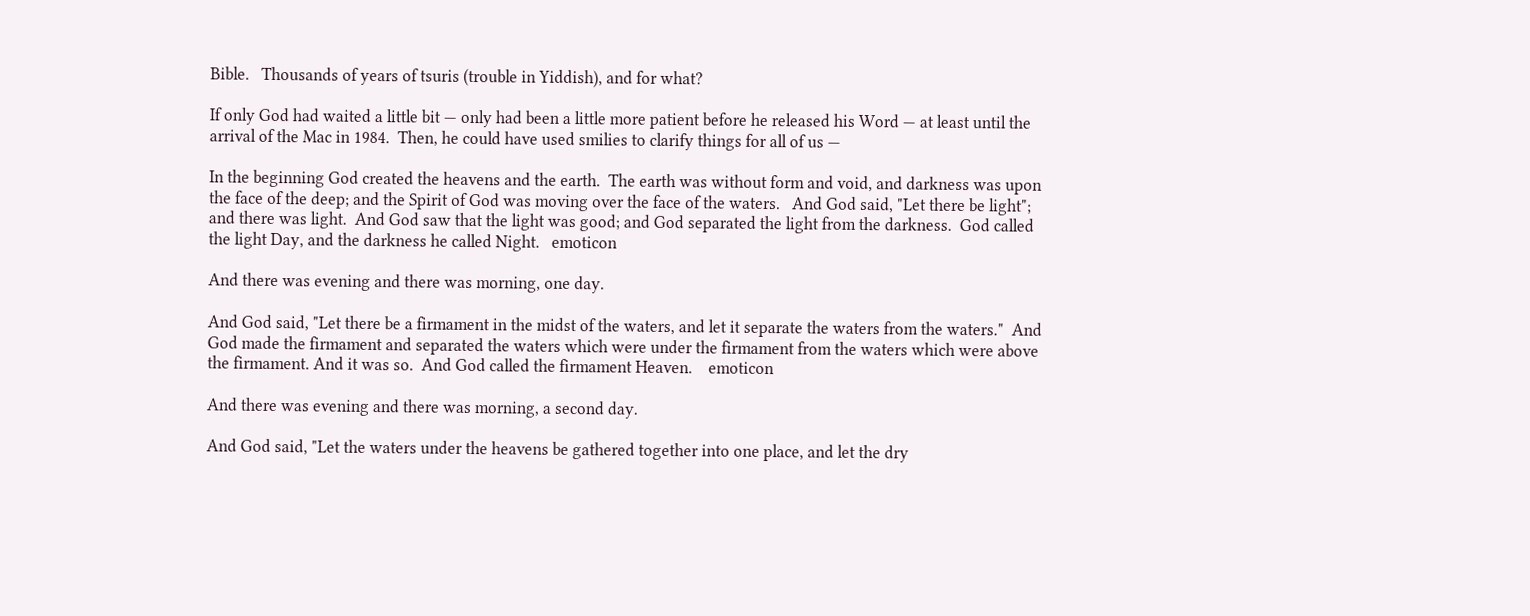Bible.   Thousands of years of tsuris (trouble in Yiddish), and for what?

If only God had waited a little bit — only had been a little more patient before he released his Word — at least until the arrival of the Mac in 1984.  Then, he could have used smilies to clarify things for all of us —

In the beginning God created the heavens and the earth.  The earth was without form and void, and darkness was upon the face of the deep; and the Spirit of God was moving over the face of the waters.   And God said, "Let there be light"; and there was light.  And God saw that the light was good; and God separated the light from the darkness.  God called the light Day, and the darkness he called Night.   emoticon

And there was evening and there was morning, one day.

And God said, "Let there be a firmament in the midst of the waters, and let it separate the waters from the waters."  And God made the firmament and separated the waters which were under the firmament from the waters which were above the firmament. And it was so.  And God called the firmament Heaven.    emoticon

And there was evening and there was morning, a second day.

And God said, "Let the waters under the heavens be gathered together into one place, and let the dry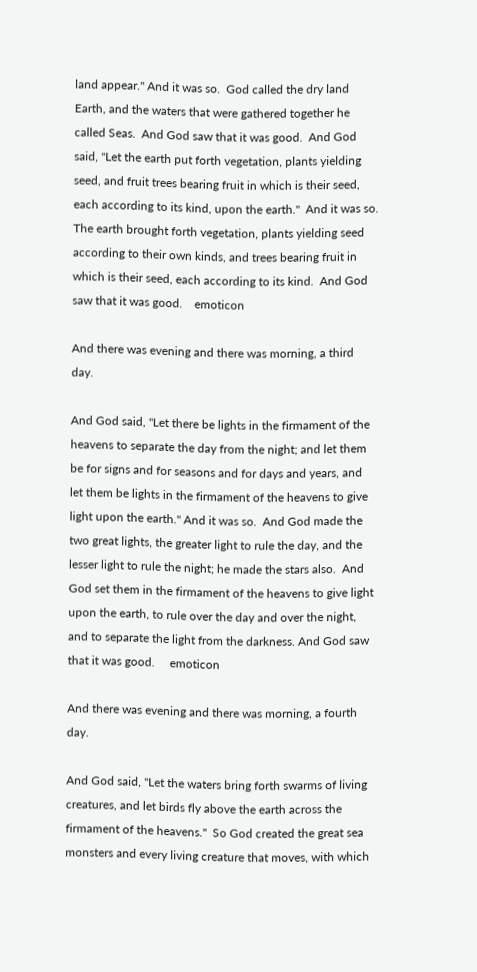land appear." And it was so.  God called the dry land Earth, and the waters that were gathered together he called Seas.  And God saw that it was good.  And God said, "Let the earth put forth vegetation, plants yielding seed, and fruit trees bearing fruit in which is their seed, each according to its kind, upon the earth."  And it was so.  The earth brought forth vegetation, plants yielding seed according to their own kinds, and trees bearing fruit in which is their seed, each according to its kind.  And God saw that it was good.    emoticon

And there was evening and there was morning, a third day.

And God said, "Let there be lights in the firmament of the heavens to separate the day from the night; and let them be for signs and for seasons and for days and years, and let them be lights in the firmament of the heavens to give light upon the earth." And it was so.  And God made the two great lights, the greater light to rule the day, and the lesser light to rule the night; he made the stars also.  And God set them in the firmament of the heavens to give light upon the earth, to rule over the day and over the night, and to separate the light from the darkness. And God saw that it was good.     emoticon

And there was evening and there was morning, a fourth day.

And God said, "Let the waters bring forth swarms of living creatures, and let birds fly above the earth across the firmament of the heavens."  So God created the great sea monsters and every living creature that moves, with which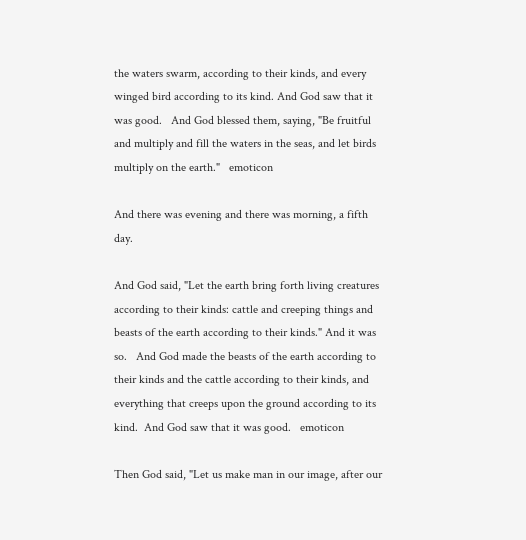the waters swarm, according to their kinds, and every winged bird according to its kind. And God saw that it was good.   And God blessed them, saying, "Be fruitful and multiply and fill the waters in the seas, and let birds multiply on the earth."   emoticon

And there was evening and there was morning, a fifth day.

And God said, "Let the earth bring forth living creatures according to their kinds: cattle and creeping things and beasts of the earth according to their kinds." And it was so.   And God made the beasts of the earth according to their kinds and the cattle according to their kinds, and everything that creeps upon the ground according to its kind.  And God saw that it was good.   emoticon

Then God said, "Let us make man in our image, after our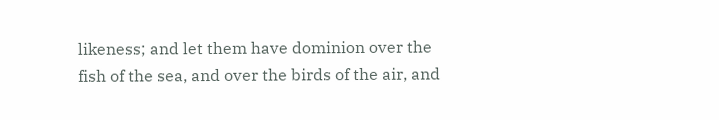likeness; and let them have dominion over the fish of the sea, and over the birds of the air, and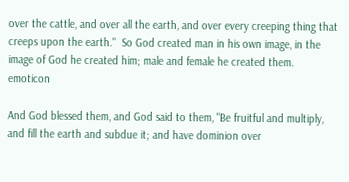over the cattle, and over all the earth, and over every creeping thing that creeps upon the earth."  So God created man in his own image, in the image of God he created him; male and female he created them.   emoticon

And God blessed them, and God said to them, "Be fruitful and multiply, and fill the earth and subdue it; and have dominion over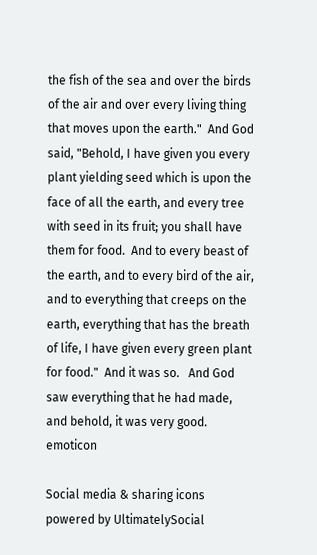the fish of the sea and over the birds of the air and over every living thing that moves upon the earth."  And God said, "Behold, I have given you every plant yielding seed which is upon the face of all the earth, and every tree with seed in its fruit; you shall have them for food.  And to every beast of the earth, and to every bird of the air, and to everything that creeps on the earth, everything that has the breath of life, I have given every green plant for food."  And it was so.   And God saw everything that he had made, and behold, it was very good.    emoticon

Social media & sharing icons powered by UltimatelySocial